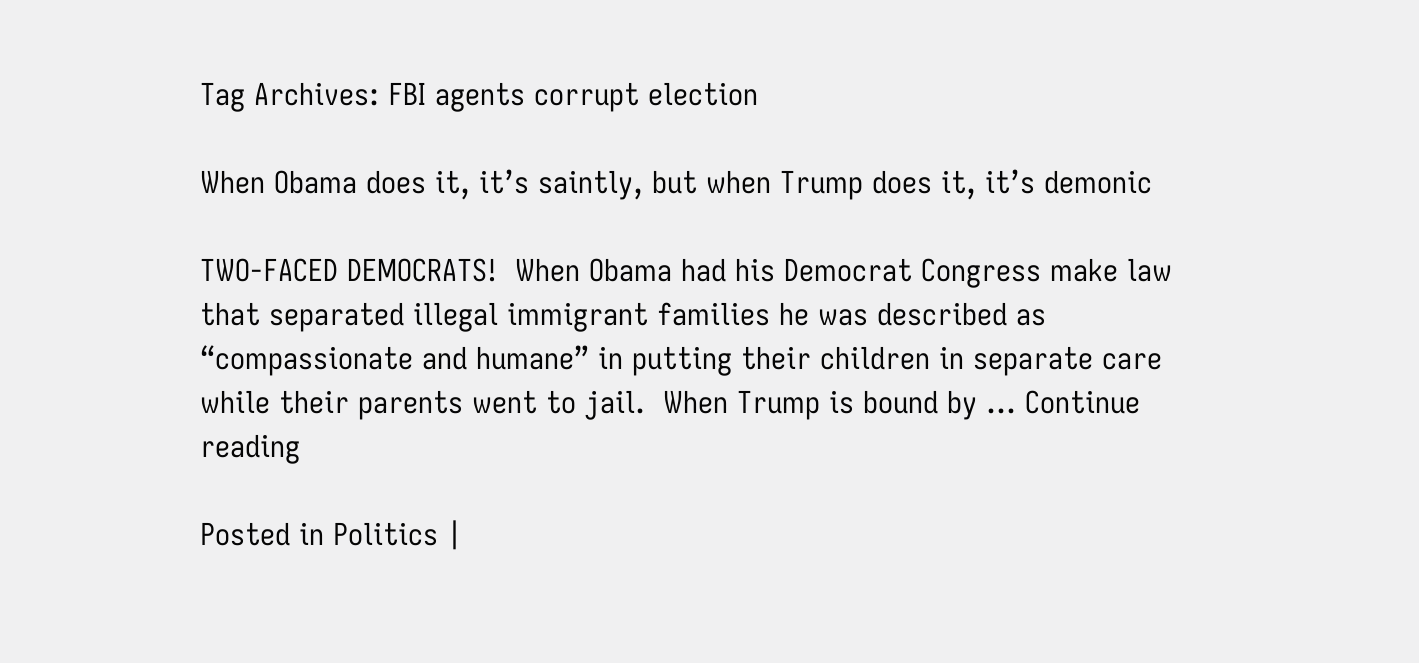Tag Archives: FBI agents corrupt election

When Obama does it, it’s saintly, but when Trump does it, it’s demonic

TWO-FACED DEMOCRATS!  When Obama had his Democrat Congress make law that separated illegal immigrant families he was described as “compassionate and humane” in putting their children in separate care while their parents went to jail.  When Trump is bound by … Continue reading

Posted in Politics |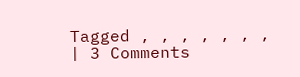Tagged , , , , , , , | 3 Comments